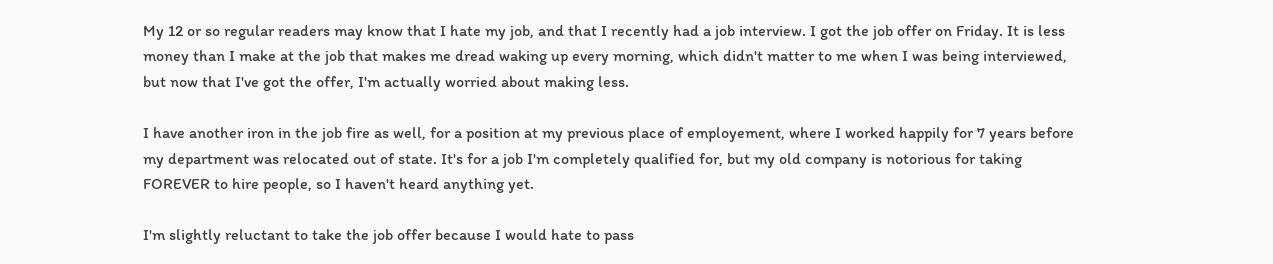My 12 or so regular readers may know that I hate my job, and that I recently had a job interview. I got the job offer on Friday. It is less money than I make at the job that makes me dread waking up every morning, which didn't matter to me when I was being interviewed, but now that I've got the offer, I'm actually worried about making less.

I have another iron in the job fire as well, for a position at my previous place of employement, where I worked happily for 7 years before my department was relocated out of state. It's for a job I'm completely qualified for, but my old company is notorious for taking FOREVER to hire people, so I haven't heard anything yet.

I'm slightly reluctant to take the job offer because I would hate to pass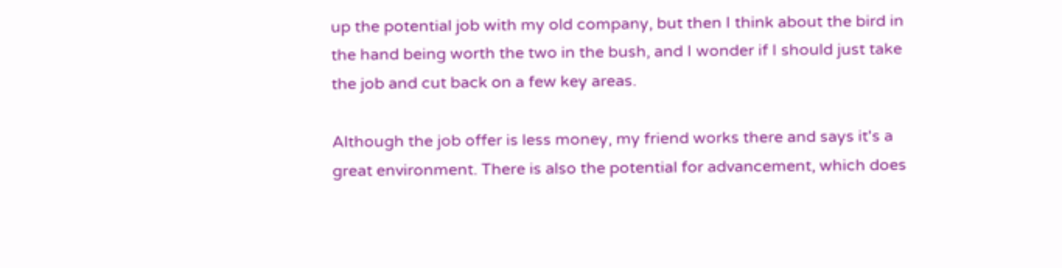up the potential job with my old company, but then I think about the bird in the hand being worth the two in the bush, and I wonder if I should just take the job and cut back on a few key areas.

Although the job offer is less money, my friend works there and says it's a great environment. There is also the potential for advancement, which does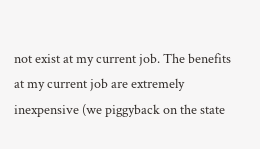not exist at my current job. The benefits at my current job are extremely inexpensive (we piggyback on the state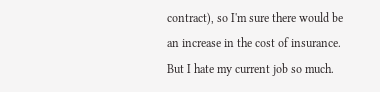contract), so I'm sure there would be an increase in the cost of insurance. But I hate my current job so much.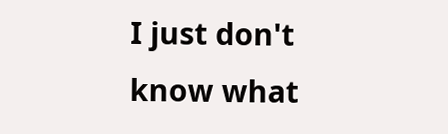I just don't know what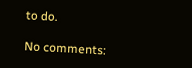to do.

No comments: